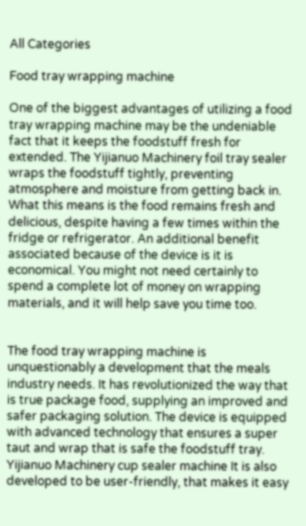All Categories

Food tray wrapping machine

One of the biggest advantages of utilizing a food tray wrapping machine may be the undeniable fact that it keeps the foodstuff fresh for extended. The Yijianuo Machinery foil tray sealer wraps the foodstuff tightly, preventing atmosphere and moisture from getting back in. What this means is the food remains fresh and delicious, despite having a few times within the fridge or refrigerator. An additional benefit associated because of the device is it is economical. You might not need certainly to spend a complete lot of money on wrapping materials, and it will help save you time too.


The food tray wrapping machine is unquestionably a development that the meals industry needs. It has revolutionized the way that is true package food, supplying an improved and safer packaging solution. The device is equipped with advanced technology that ensures a super taut and wrap that is safe the foodstuff tray. Yijianuo Machinery cup sealer machine It is also developed to be user-friendly, that makes it easy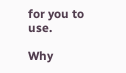for you to use.

Why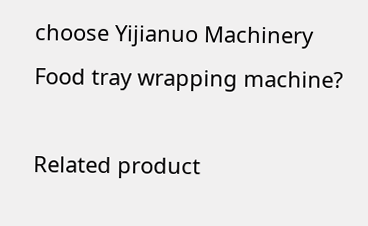choose Yijianuo Machinery Food tray wrapping machine?

Related product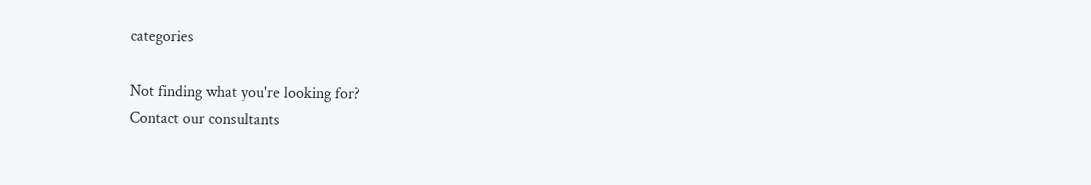categories

Not finding what you're looking for?
Contact our consultants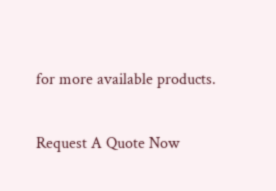for more available products.

Request A Quote Now